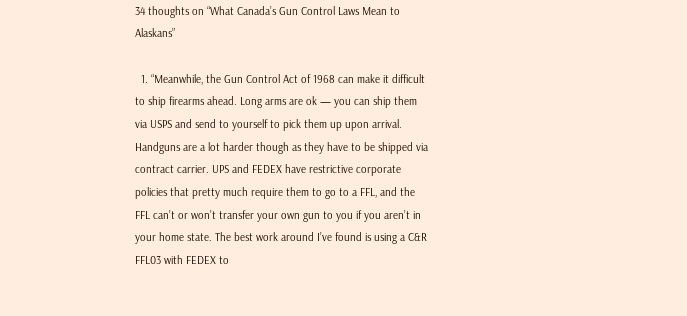34 thoughts on “What Canada’s Gun Control Laws Mean to Alaskans”

  1. “Meanwhile, the Gun Control Act of 1968 can make it difficult to ship firearms ahead. Long arms are ok — you can ship them via USPS and send to yourself to pick them up upon arrival. Handguns are a lot harder though as they have to be shipped via contract carrier. UPS and FEDEX have restrictive corporate policies that pretty much require them to go to a FFL, and the FFL can’t or won’t transfer your own gun to you if you aren’t in your home state. The best work around I’ve found is using a C&R FFL03 with FEDEX to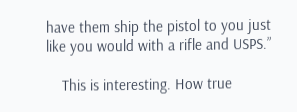have them ship the pistol to you just like you would with a rifle and USPS.”

    This is interesting. How true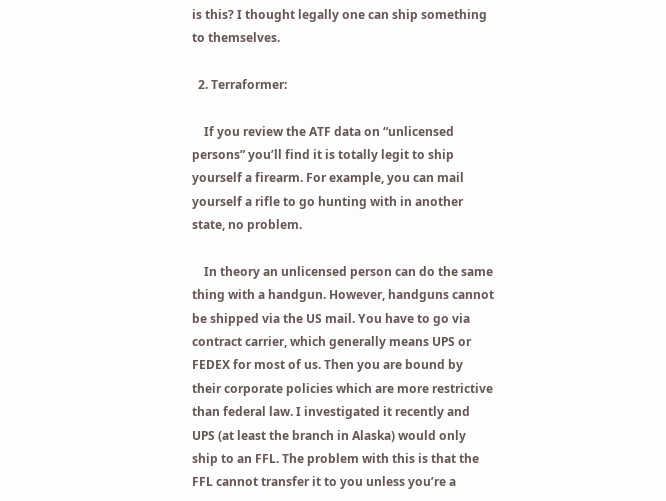is this? I thought legally one can ship something to themselves.

  2. Terraformer:

    If you review the ATF data on “unlicensed persons” you’ll find it is totally legit to ship yourself a firearm. For example, you can mail yourself a rifle to go hunting with in another state, no problem.

    In theory an unlicensed person can do the same thing with a handgun. However, handguns cannot be shipped via the US mail. You have to go via contract carrier, which generally means UPS or FEDEX for most of us. Then you are bound by their corporate policies which are more restrictive than federal law. I investigated it recently and UPS (at least the branch in Alaska) would only ship to an FFL. The problem with this is that the FFL cannot transfer it to you unless you’re a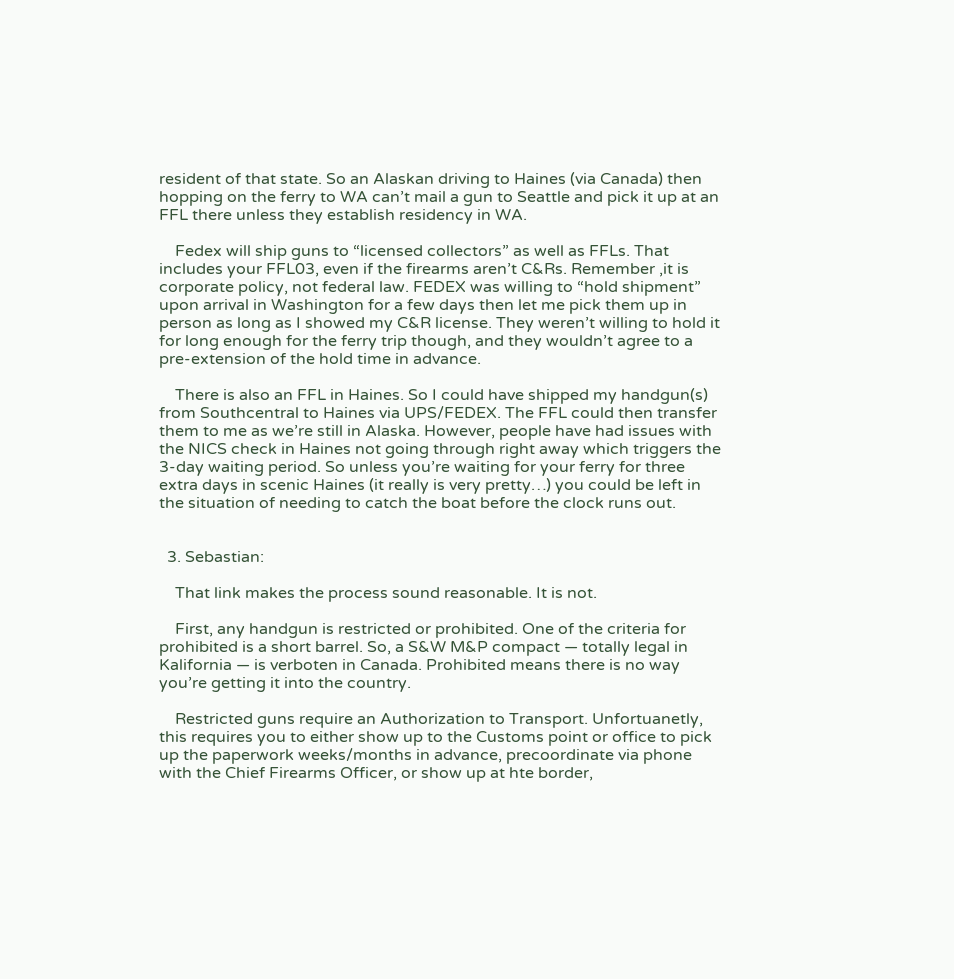resident of that state. So an Alaskan driving to Haines (via Canada) then hopping on the ferry to WA can’t mail a gun to Seattle and pick it up at an FFL there unless they establish residency in WA.

    Fedex will ship guns to “licensed collectors” as well as FFLs. That includes your FFL03, even if the firearms aren’t C&Rs. Remember ,it is corporate policy, not federal law. FEDEX was willing to “hold shipment” upon arrival in Washington for a few days then let me pick them up in person as long as I showed my C&R license. They weren’t willing to hold it for long enough for the ferry trip though, and they wouldn’t agree to a pre-extension of the hold time in advance.

    There is also an FFL in Haines. So I could have shipped my handgun(s) from Southcentral to Haines via UPS/FEDEX. The FFL could then transfer them to me as we’re still in Alaska. However, people have had issues with the NICS check in Haines not going through right away which triggers the 3-day waiting period. So unless you’re waiting for your ferry for three extra days in scenic Haines (it really is very pretty…) you could be left in the situation of needing to catch the boat before the clock runs out.


  3. Sebastian:

    That link makes the process sound reasonable. It is not.

    First, any handgun is restricted or prohibited. One of the criteria for prohibited is a short barrel. So, a S&W M&P compact — totally legal in Kalifornia — is verboten in Canada. Prohibited means there is no way you’re getting it into the country.

    Restricted guns require an Authorization to Transport. Unfortuanetly, this requires you to either show up to the Customs point or office to pick up the paperwork weeks/months in advance, precoordinate via phone with the Chief Firearms Officer, or show up at hte border,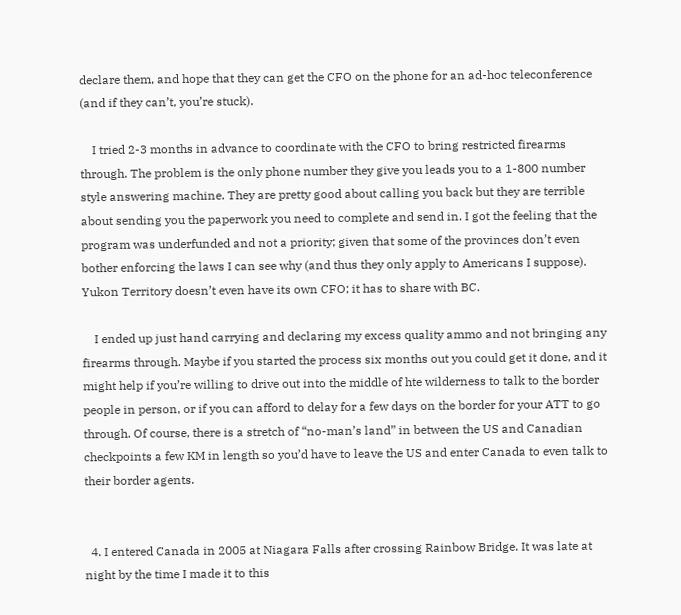declare them, and hope that they can get the CFO on the phone for an ad-hoc teleconference (and if they can’t, you’re stuck).

    I tried 2-3 months in advance to coordinate with the CFO to bring restricted firearms through. The problem is the only phone number they give you leads you to a 1-800 number style answering machine. They are pretty good about calling you back but they are terrible about sending you the paperwork you need to complete and send in. I got the feeling that the program was underfunded and not a priority; given that some of the provinces don’t even bother enforcing the laws I can see why (and thus they only apply to Americans I suppose). Yukon Territory doesn’t even have its own CFO; it has to share with BC.

    I ended up just hand carrying and declaring my excess quality ammo and not bringing any firearms through. Maybe if you started the process six months out you could get it done, and it might help if you’re willing to drive out into the middle of hte wilderness to talk to the border people in person, or if you can afford to delay for a few days on the border for your ATT to go through. Of course, there is a stretch of “no-man’s land” in between the US and Canadian checkpoints a few KM in length so you’d have to leave the US and enter Canada to even talk to their border agents.


  4. I entered Canada in 2005 at Niagara Falls after crossing Rainbow Bridge. It was late at night by the time I made it to this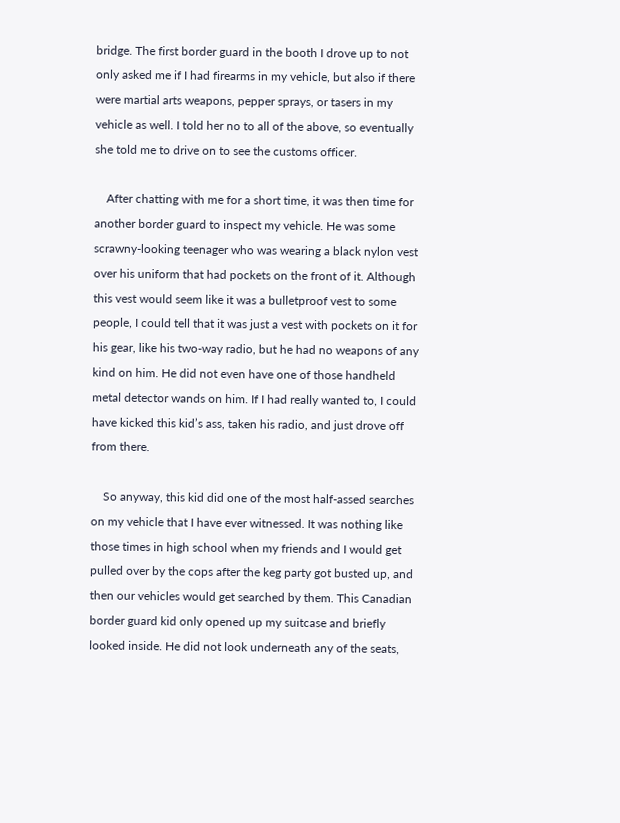bridge. The first border guard in the booth I drove up to not only asked me if I had firearms in my vehicle, but also if there were martial arts weapons, pepper sprays, or tasers in my vehicle as well. I told her no to all of the above, so eventually she told me to drive on to see the customs officer.

    After chatting with me for a short time, it was then time for another border guard to inspect my vehicle. He was some scrawny-looking teenager who was wearing a black nylon vest over his uniform that had pockets on the front of it. Although this vest would seem like it was a bulletproof vest to some people, I could tell that it was just a vest with pockets on it for his gear, like his two-way radio, but he had no weapons of any kind on him. He did not even have one of those handheld metal detector wands on him. If I had really wanted to, I could have kicked this kid’s ass, taken his radio, and just drove off from there.

    So anyway, this kid did one of the most half-assed searches on my vehicle that I have ever witnessed. It was nothing like those times in high school when my friends and I would get pulled over by the cops after the keg party got busted up, and then our vehicles would get searched by them. This Canadian border guard kid only opened up my suitcase and briefly looked inside. He did not look underneath any of the seats,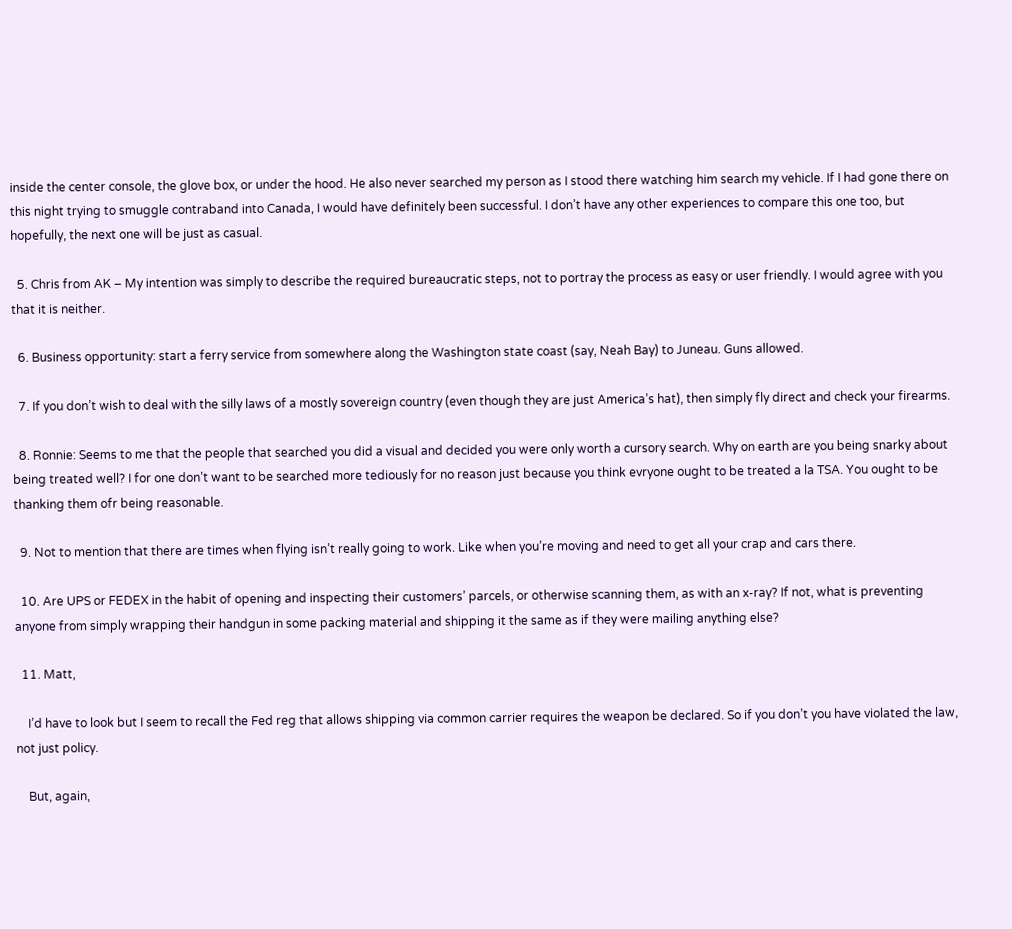inside the center console, the glove box, or under the hood. He also never searched my person as I stood there watching him search my vehicle. If I had gone there on this night trying to smuggle contraband into Canada, I would have definitely been successful. I don’t have any other experiences to compare this one too, but hopefully, the next one will be just as casual.

  5. Chris from AK – My intention was simply to describe the required bureaucratic steps, not to portray the process as easy or user friendly. I would agree with you that it is neither.

  6. Business opportunity: start a ferry service from somewhere along the Washington state coast (say, Neah Bay) to Juneau. Guns allowed.

  7. If you don’t wish to deal with the silly laws of a mostly sovereign country (even though they are just America’s hat), then simply fly direct and check your firearms.

  8. Ronnie: Seems to me that the people that searched you did a visual and decided you were only worth a cursory search. Why on earth are you being snarky about being treated well? I for one don’t want to be searched more tediously for no reason just because you think evryone ought to be treated a la TSA. You ought to be thanking them ofr being reasonable.

  9. Not to mention that there are times when flying isn’t really going to work. Like when you’re moving and need to get all your crap and cars there.

  10. Are UPS or FEDEX in the habit of opening and inspecting their customers’ parcels, or otherwise scanning them, as with an x-ray? If not, what is preventing anyone from simply wrapping their handgun in some packing material and shipping it the same as if they were mailing anything else?

  11. Matt,

    I’d have to look but I seem to recall the Fed reg that allows shipping via common carrier requires the weapon be declared. So if you don’t you have violated the law, not just policy.

    But, again,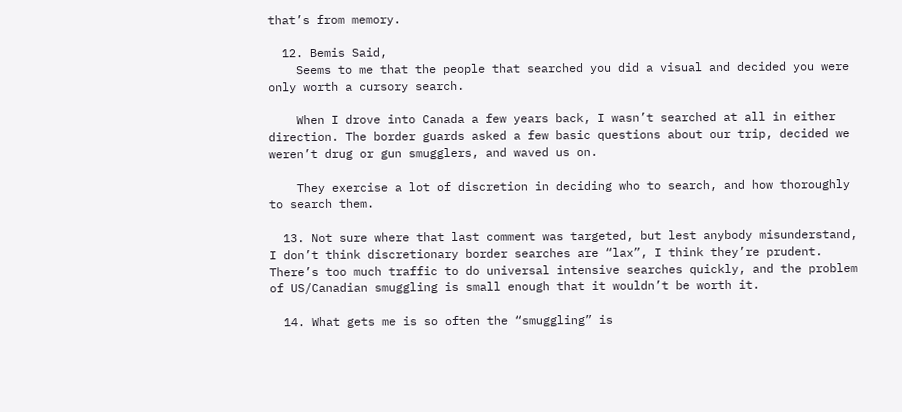that’s from memory.

  12. Bemis Said,
    Seems to me that the people that searched you did a visual and decided you were only worth a cursory search.

    When I drove into Canada a few years back, I wasn’t searched at all in either direction. The border guards asked a few basic questions about our trip, decided we weren’t drug or gun smugglers, and waved us on.

    They exercise a lot of discretion in deciding who to search, and how thoroughly to search them.

  13. Not sure where that last comment was targeted, but lest anybody misunderstand, I don’t think discretionary border searches are “lax”, I think they’re prudent. There’s too much traffic to do universal intensive searches quickly, and the problem of US/Canadian smuggling is small enough that it wouldn’t be worth it.

  14. What gets me is so often the “smuggling” is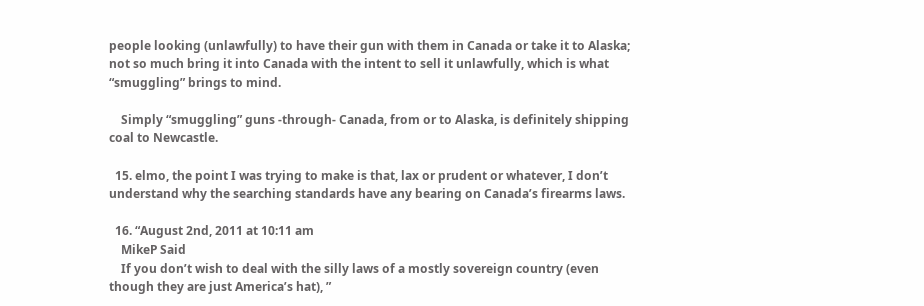people looking (unlawfully) to have their gun with them in Canada or take it to Alaska; not so much bring it into Canada with the intent to sell it unlawfully, which is what “smuggling” brings to mind.

    Simply “smuggling” guns -through- Canada, from or to Alaska, is definitely shipping coal to Newcastle.

  15. elmo, the point I was trying to make is that, lax or prudent or whatever, I don’t understand why the searching standards have any bearing on Canada’s firearms laws.

  16. “August 2nd, 2011 at 10:11 am
    MikeP Said
    If you don’t wish to deal with the silly laws of a mostly sovereign country (even though they are just America’s hat), ”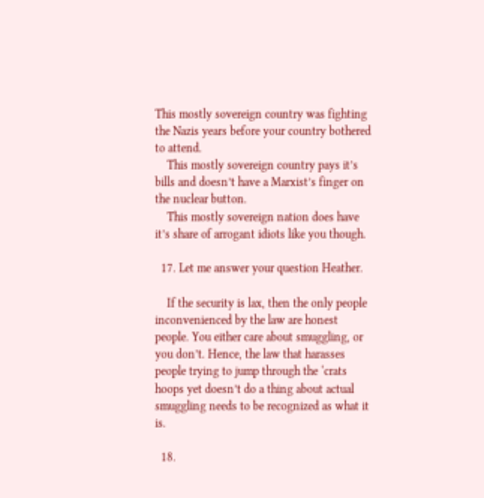This mostly sovereign country was fighting the Nazis years before your country bothered to attend.
    This mostly sovereign country pays it’s bills and doesn’t have a Marxist’s finger on the nuclear button.
    This mostly sovereign nation does have it’s share of arrogant idiots like you though.

  17. Let me answer your question Heather.

    If the security is lax, then the only people inconvenienced by the law are honest people. You either care about smuggling, or you don’t. Hence, the law that harasses people trying to jump through the ‘crats hoops yet doesn’t do a thing about actual smuggling needs to be recognized as what it is.

  18.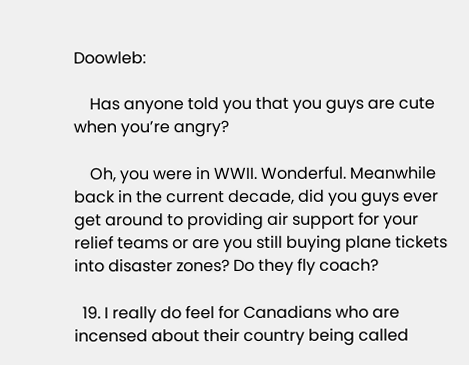Doowleb:

    Has anyone told you that you guys are cute when you’re angry?

    Oh, you were in WWII. Wonderful. Meanwhile back in the current decade, did you guys ever get around to providing air support for your relief teams or are you still buying plane tickets into disaster zones? Do they fly coach?

  19. I really do feel for Canadians who are incensed about their country being called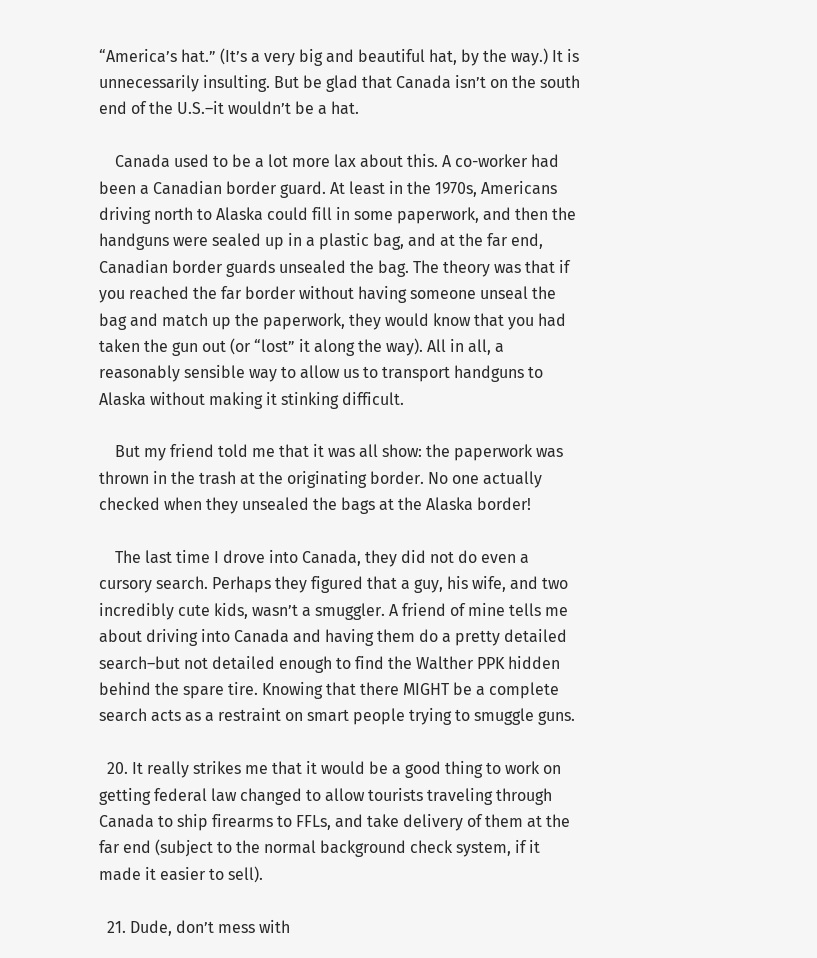“America’s hat.” (It’s a very big and beautiful hat, by the way.) It is unnecessarily insulting. But be glad that Canada isn’t on the south end of the U.S.–it wouldn’t be a hat.

    Canada used to be a lot more lax about this. A co-worker had been a Canadian border guard. At least in the 1970s, Americans driving north to Alaska could fill in some paperwork, and then the handguns were sealed up in a plastic bag, and at the far end, Canadian border guards unsealed the bag. The theory was that if you reached the far border without having someone unseal the bag and match up the paperwork, they would know that you had taken the gun out (or “lost” it along the way). All in all, a reasonably sensible way to allow us to transport handguns to Alaska without making it stinking difficult.

    But my friend told me that it was all show: the paperwork was thrown in the trash at the originating border. No one actually checked when they unsealed the bags at the Alaska border!

    The last time I drove into Canada, they did not do even a cursory search. Perhaps they figured that a guy, his wife, and two incredibly cute kids, wasn’t a smuggler. A friend of mine tells me about driving into Canada and having them do a pretty detailed search–but not detailed enough to find the Walther PPK hidden behind the spare tire. Knowing that there MIGHT be a complete search acts as a restraint on smart people trying to smuggle guns.

  20. It really strikes me that it would be a good thing to work on getting federal law changed to allow tourists traveling through Canada to ship firearms to FFLs, and take delivery of them at the far end (subject to the normal background check system, if it made it easier to sell).

  21. Dude, don’t mess with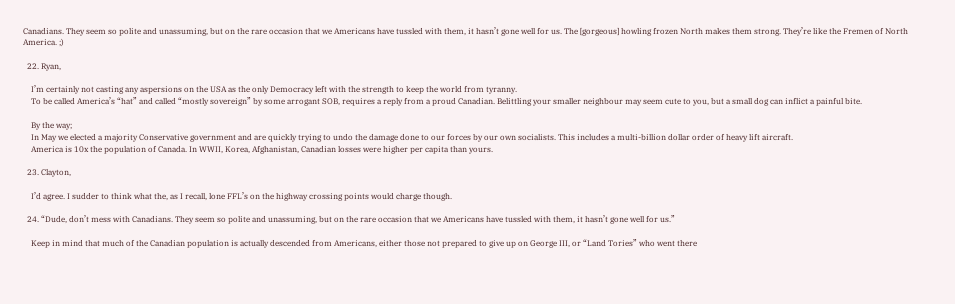Canadians. They seem so polite and unassuming, but on the rare occasion that we Americans have tussled with them, it hasn’t gone well for us. The [gorgeous] howling frozen North makes them strong. They’re like the Fremen of North America. ;)

  22. Ryan,

    I’m certainly not casting any aspersions on the USA as the only Democracy left with the strength to keep the world from tyranny.
    To be called America’s “hat” and called “mostly sovereign” by some arrogant SOB, requires a reply from a proud Canadian. Belittling your smaller neighbour may seem cute to you, but a small dog can inflict a painful bite.

    By the way;
    In May we elected a majority Conservative government and are quickly trying to undo the damage done to our forces by our own socialists. This includes a multi-billion dollar order of heavy lift aircraft.
    America is 10x the population of Canada. In WWII, Korea, Afghanistan, Canadian losses were higher per capita than yours.

  23. Clayton,

    I’d agree. I sudder to think what the, as I recall, lone FFL’s on the highway crossing points would charge though.

  24. “Dude, don’t mess with Canadians. They seem so polite and unassuming, but on the rare occasion that we Americans have tussled with them, it hasn’t gone well for us.”

    Keep in mind that much of the Canadian population is actually descended from Americans, either those not prepared to give up on George III, or “Land Tories” who went there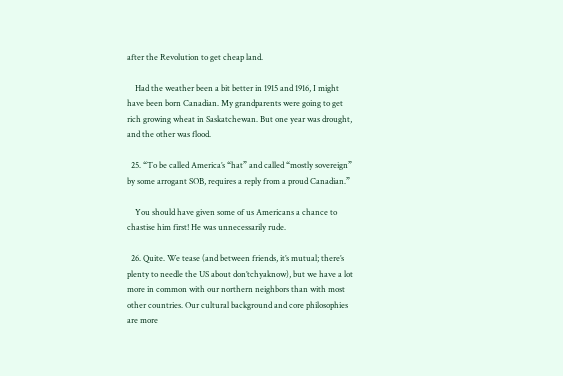after the Revolution to get cheap land.

    Had the weather been a bit better in 1915 and 1916, I might have been born Canadian. My grandparents were going to get rich growing wheat in Saskatchewan. But one year was drought, and the other was flood.

  25. “To be called America’s “hat” and called “mostly sovereign” by some arrogant SOB, requires a reply from a proud Canadian.”

    You should have given some of us Americans a chance to chastise him first! He was unnecessarily rude.

  26. Quite. We tease (and between friends, it’s mutual; there’s plenty to needle the US about don’tchyaknow), but we have a lot more in common with our northern neighbors than with most other countries. Our cultural background and core philosophies are more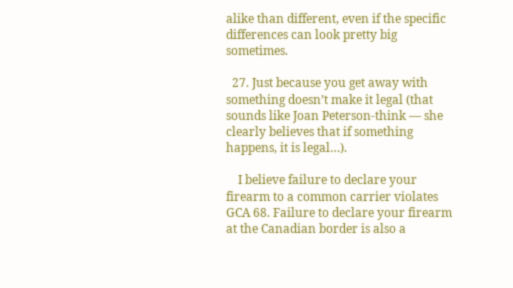alike than different, even if the specific differences can look pretty big sometimes.

  27. Just because you get away with something doesn’t make it legal (that sounds like Joan Peterson-think — she clearly believes that if something happens, it is legal…).

    I believe failure to declare your firearm to a common carrier violates GCA 68. Failure to declare your firearm at the Canadian border is also a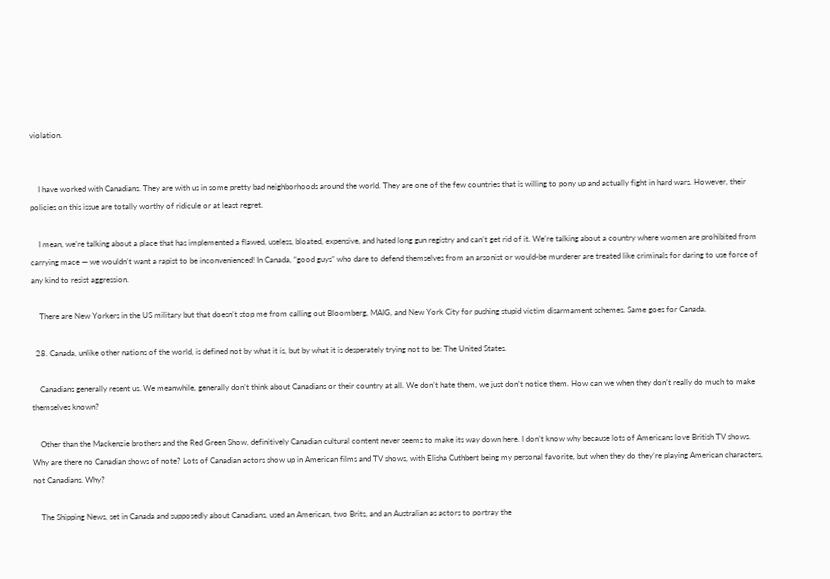violation.


    I have worked with Canadians. They are with us in some pretty bad neighborhoods around the world. They are one of the few countries that is willing to pony up and actually fight in hard wars. However, their policies on this issue are totally worthy of ridicule or at least regret.

    I mean, we’re talking about a place that has implemented a flawed, useless, bloated, expensive, and hated long gun registry and can’t get rid of it. We’re talking about a country where women are prohibited from carrying mace — we wouldn’t want a rapist to be inconvenienced! In Canada, “good guys” who dare to defend themselves from an arsonist or would-be murderer are treated like criminals for daring to use force of any kind to resist aggression.

    There are New Yorkers in the US military but that doesn’t stop me from calling out Bloomberg, MAIG, and New York City for pushing stupid victim disarmament schemes. Same goes for Canada.

  28. Canada, unlike other nations of the world, is defined not by what it is, but by what it is desperately trying not to be: The United States.

    Canadians generally resent us. We meanwhile, generally don’t think about Canadians or their country at all. We don’t hate them, we just don’t notice them. How can we when they don’t really do much to make themselves known?

    Other than the Mackenzie brothers and the Red Green Show, definitively Canadian cultural content never seems to make its way down here. I don’t know why because lots of Americans love British TV shows. Why are there no Canadian shows of note? Lots of Canadian actors show up in American films and TV shows, with Elisha Cuthbert being my personal favorite, but when they do they’re playing American characters, not Canadians. Why?

    The Shipping News, set in Canada and supposedly about Canadians, used an American, two Brits, and an Australian as actors to portray the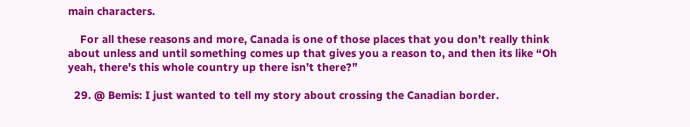main characters.

    For all these reasons and more, Canada is one of those places that you don’t really think about unless and until something comes up that gives you a reason to, and then its like “Oh yeah, there’s this whole country up there isn’t there?”

  29. @ Bemis: I just wanted to tell my story about crossing the Canadian border.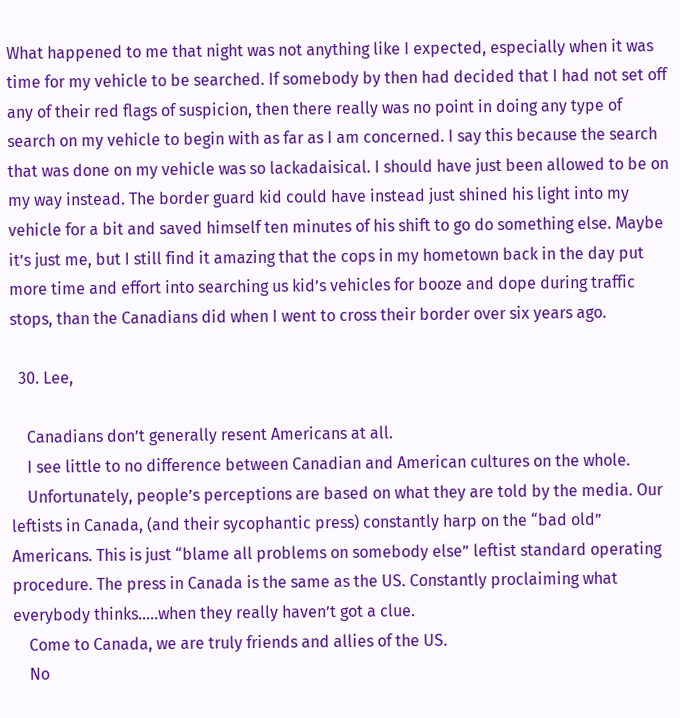What happened to me that night was not anything like I expected, especially when it was time for my vehicle to be searched. If somebody by then had decided that I had not set off any of their red flags of suspicion, then there really was no point in doing any type of search on my vehicle to begin with as far as I am concerned. I say this because the search that was done on my vehicle was so lackadaisical. I should have just been allowed to be on my way instead. The border guard kid could have instead just shined his light into my vehicle for a bit and saved himself ten minutes of his shift to go do something else. Maybe it’s just me, but I still find it amazing that the cops in my hometown back in the day put more time and effort into searching us kid’s vehicles for booze and dope during traffic stops, than the Canadians did when I went to cross their border over six years ago.

  30. Lee,

    Canadians don’t generally resent Americans at all.
    I see little to no difference between Canadian and American cultures on the whole.
    Unfortunately, people’s perceptions are based on what they are told by the media. Our leftists in Canada, (and their sycophantic press) constantly harp on the “bad old” Americans. This is just “blame all problems on somebody else” leftist standard operating procedure. The press in Canada is the same as the US. Constantly proclaiming what everybody thinks…..when they really haven’t got a clue.
    Come to Canada, we are truly friends and allies of the US.
    No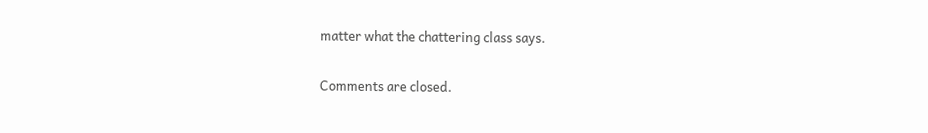matter what the chattering class says.

Comments are closed.